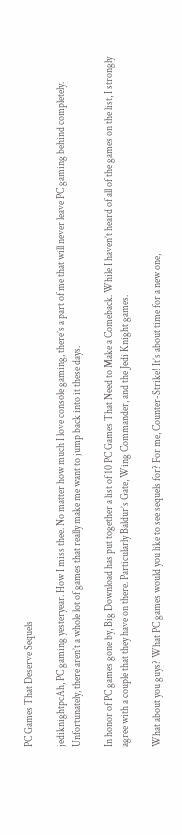PC Games That Deserve Sequels

jediknightpcAh, PC gaming yesteryear. How I miss thee. No matter how much I love console gaming, there’s a part of me that will never leave PC gaming behind completely. Unfortunately, there aren’t a whole lot of games that really make me want to jump back into it these days.

In honor of PC games gone by, Big Download has put together a list of 10 PC Games That Need to Make a Comeback. While I haven’t heard of all of the games on the list, I strongly agree with a couple that they have on there. Particularly Baldur’s Gate, Wing Commander, and the Jedi Knight games.

What about you guys? What PC games would you like to see sequels for? For me, Counter-Strike! It’s about time for a new one,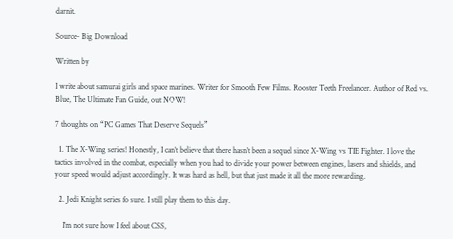darnit.

Source- Big Download

Written by

I write about samurai girls and space marines. Writer for Smooth Few Films. Rooster Teeth Freelancer. Author of Red vs. Blue, The Ultimate Fan Guide, out NOW!

7 thoughts on “PC Games That Deserve Sequels”

  1. The X-Wing series! Honestly, I can’t believe that there hasn’t been a sequel since X-Wing vs TIE Fighter. I love the tactics involved in the combat, especially when you had to divide your power between engines, lasers and shields, and your speed would adjust accordingly. It was hard as hell, but that just made it all the more rewarding.

  2. Jedi Knight series fo sure. I still play them to this day.

    I’m not sure how I feel about CSS,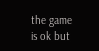the game is ok but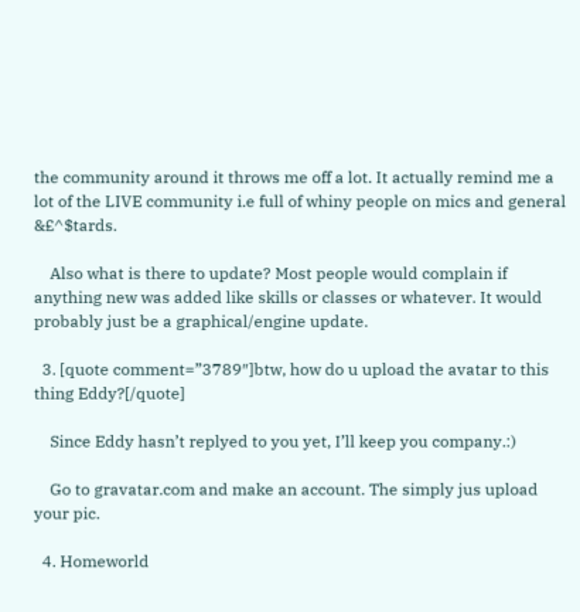the community around it throws me off a lot. It actually remind me a lot of the LIVE community i.e full of whiny people on mics and general &£^$tards.

    Also what is there to update? Most people would complain if anything new was added like skills or classes or whatever. It would probably just be a graphical/engine update.

  3. [quote comment=”3789″]btw, how do u upload the avatar to this thing Eddy?[/quote]

    Since Eddy hasn’t replyed to you yet, I’ll keep you company.:)

    Go to gravatar.com and make an account. The simply jus upload your pic.

  4. Homeworld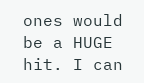ones would be a HUGE hit. I can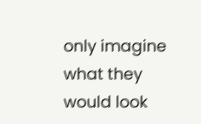only imagine what they would look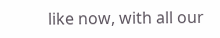like now, with all our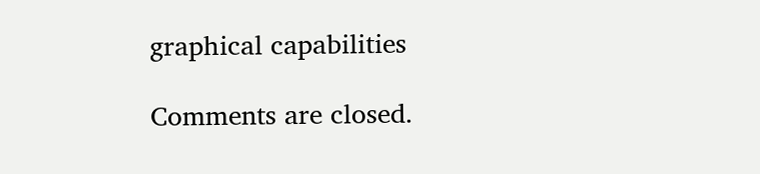graphical capabilities

Comments are closed.